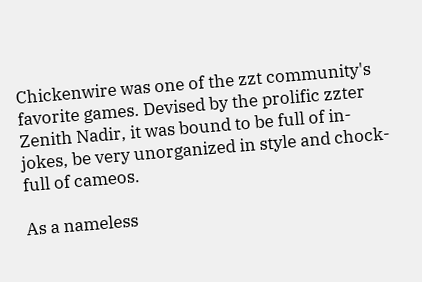Chickenwire was one of the zzt community's favorite games. Devised by the prolific zzter Zenith Nadir, it was bound to be full of in-jokes, be very unorganized in style and chock-full of cameos.

As a nameless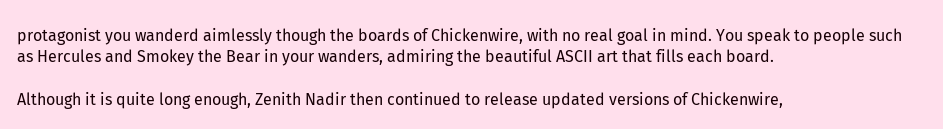protagonist you wanderd aimlessly though the boards of Chickenwire, with no real goal in mind. You speak to people such as Hercules and Smokey the Bear in your wanders, admiring the beautiful ASCII art that fills each board.

Although it is quite long enough, Zenith Nadir then continued to release updated versions of Chickenwire,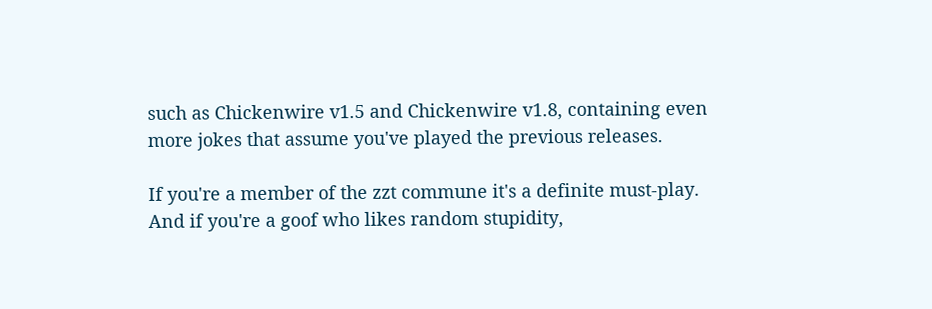such as Chickenwire v1.5 and Chickenwire v1.8, containing even more jokes that assume you've played the previous releases.

If you're a member of the zzt commune it's a definite must-play. And if you're a goof who likes random stupidity,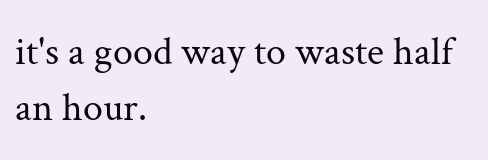it's a good way to waste half an hour.